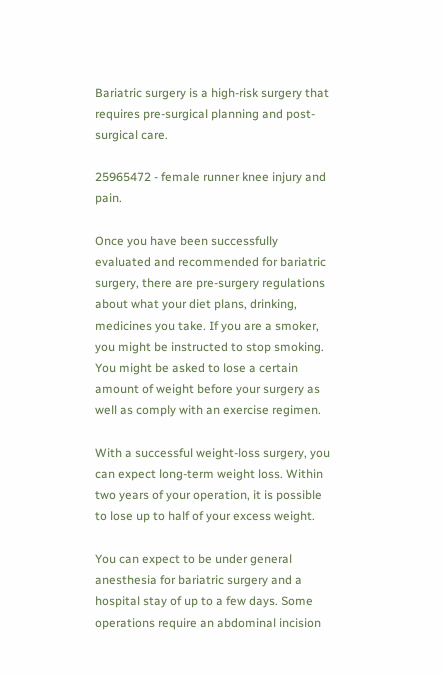Bariatric surgery is a high-risk surgery that requires pre-surgical planning and post-surgical care.

25965472 - female runner knee injury and pain.

Once you have been successfully evaluated and recommended for bariatric surgery, there are pre-surgery regulations about what your diet plans, drinking, medicines you take. If you are a smoker, you might be instructed to stop smoking. You might be asked to lose a certain amount of weight before your surgery as well as comply with an exercise regimen.

With a successful weight-loss surgery, you can expect long-term weight loss. Within two years of your operation, it is possible to lose up to half of your excess weight.

You can expect to be under general anesthesia for bariatric surgery and a hospital stay of up to a few days. Some operations require an abdominal incision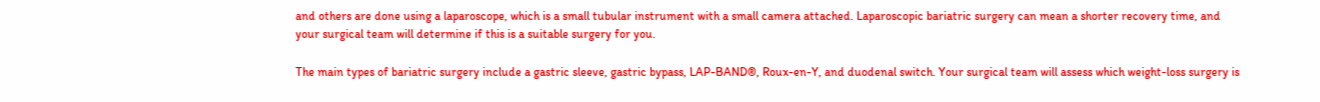and others are done using a laparoscope, which is a small tubular instrument with a small camera attached. Laparoscopic bariatric surgery can mean a shorter recovery time, and your surgical team will determine if this is a suitable surgery for you.

The main types of bariatric surgery include a gastric sleeve, gastric bypass, LAP-BAND®, Roux-en-Y, and duodenal switch. Your surgical team will assess which weight-loss surgery is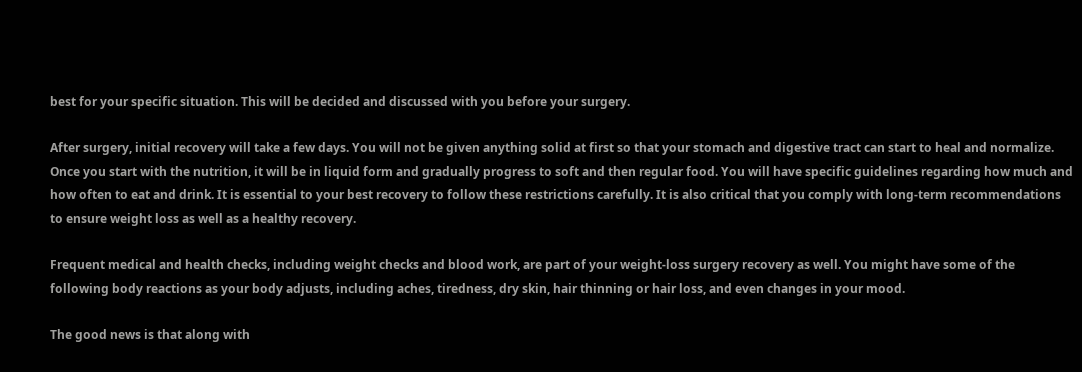best for your specific situation. This will be decided and discussed with you before your surgery.

After surgery, initial recovery will take a few days. You will not be given anything solid at first so that your stomach and digestive tract can start to heal and normalize. Once you start with the nutrition, it will be in liquid form and gradually progress to soft and then regular food. You will have specific guidelines regarding how much and how often to eat and drink. It is essential to your best recovery to follow these restrictions carefully. It is also critical that you comply with long-term recommendations to ensure weight loss as well as a healthy recovery.

Frequent medical and health checks, including weight checks and blood work, are part of your weight-loss surgery recovery as well. You might have some of the following body reactions as your body adjusts, including aches, tiredness, dry skin, hair thinning or hair loss, and even changes in your mood.

The good news is that along with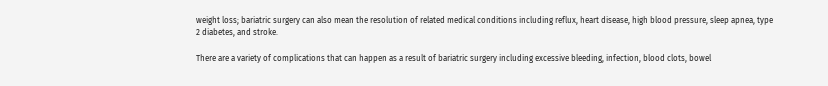weight loss; bariatric surgery can also mean the resolution of related medical conditions including reflux, heart disease, high blood pressure, sleep apnea, type 2 diabetes, and stroke.

There are a variety of complications that can happen as a result of bariatric surgery including excessive bleeding, infection, blood clots, bowel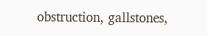obstruction, gallstones,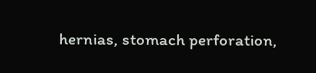hernias, stomach perforation,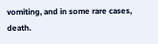vomiting, and in some rare cases, death.